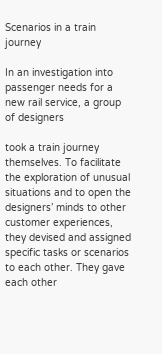Scenarios in a train journey

In an investigation into passenger needs for a new rail service, a group of designers

took a train journey themselves. To facilitate the exploration of unusual situations and to open the designers’ minds to other customer experiences, they devised and assigned specific tasks or scenarios to each other. They gave each other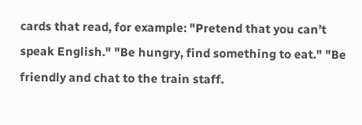cards that read, for example: "Pretend that you can’t speak English." "Be hungry, find something to eat." "Be friendly and chat to the train staff.